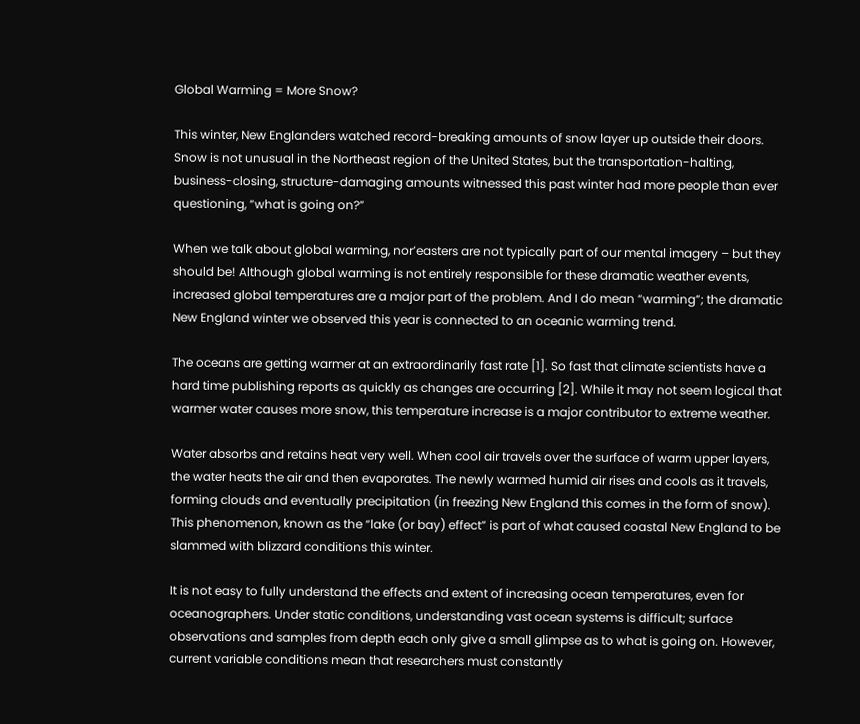Global Warming = More Snow?

This winter, New Englanders watched record-breaking amounts of snow layer up outside their doors. Snow is not unusual in the Northeast region of the United States, but the transportation-halting, business-closing, structure-damaging amounts witnessed this past winter had more people than ever questioning, “what is going on?”

When we talk about global warming, nor’easters are not typically part of our mental imagery – but they should be! Although global warming is not entirely responsible for these dramatic weather events, increased global temperatures are a major part of the problem. And I do mean “warming”; the dramatic New England winter we observed this year is connected to an oceanic warming trend.

The oceans are getting warmer at an extraordinarily fast rate [1]. So fast that climate scientists have a hard time publishing reports as quickly as changes are occurring [2]. While it may not seem logical that warmer water causes more snow, this temperature increase is a major contributor to extreme weather.

Water absorbs and retains heat very well. When cool air travels over the surface of warm upper layers, the water heats the air and then evaporates. The newly warmed humid air rises and cools as it travels, forming clouds and eventually precipitation (in freezing New England this comes in the form of snow). This phenomenon, known as the “lake (or bay) effect” is part of what caused coastal New England to be slammed with blizzard conditions this winter.

It is not easy to fully understand the effects and extent of increasing ocean temperatures, even for oceanographers. Under static conditions, understanding vast ocean systems is difficult; surface observations and samples from depth each only give a small glimpse as to what is going on. However, current variable conditions mean that researchers must constantly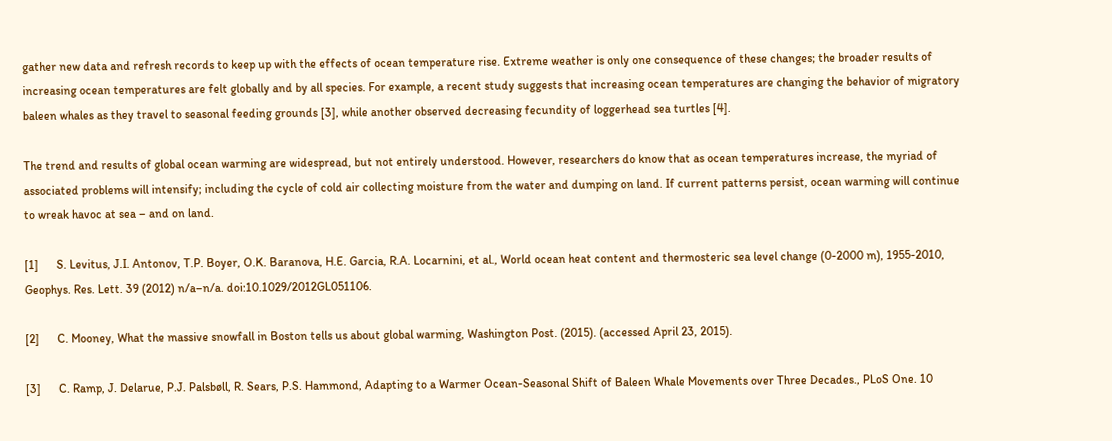gather new data and refresh records to keep up with the effects of ocean temperature rise. Extreme weather is only one consequence of these changes; the broader results of increasing ocean temperatures are felt globally and by all species. For example, a recent study suggests that increasing ocean temperatures are changing the behavior of migratory baleen whales as they travel to seasonal feeding grounds [3], while another observed decreasing fecundity of loggerhead sea turtles [4].

The trend and results of global ocean warming are widespread, but not entirely understood. However, researchers do know that as ocean temperatures increase, the myriad of associated problems will intensify; including the cycle of cold air collecting moisture from the water and dumping on land. If current patterns persist, ocean warming will continue to wreak havoc at sea – and on land.

[1]      S. Levitus, J.I. Antonov, T.P. Boyer, O.K. Baranova, H.E. Garcia, R.A. Locarnini, et al., World ocean heat content and thermosteric sea level change (0-2000 m), 1955-2010, Geophys. Res. Lett. 39 (2012) n/a–n/a. doi:10.1029/2012GL051106.

[2]      C. Mooney, What the massive snowfall in Boston tells us about global warming, Washington Post. (2015). (accessed April 23, 2015).

[3]      C. Ramp, J. Delarue, P.J. Palsbøll, R. Sears, P.S. Hammond, Adapting to a Warmer Ocean-Seasonal Shift of Baleen Whale Movements over Three Decades., PLoS One. 10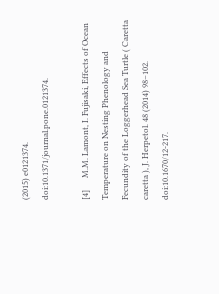(2015) e0121374. doi:10.1371/journal.pone.0121374.

[4]      M.M. Lamont, I. Fujisaki, Effects of Ocean Temperature on Nesting Phenology and Fecundity of the Loggerhead Sea Turtle ( Caretta caretta ), J. Herpetol. 48 (2014) 98–102. doi:10.1670/12-217.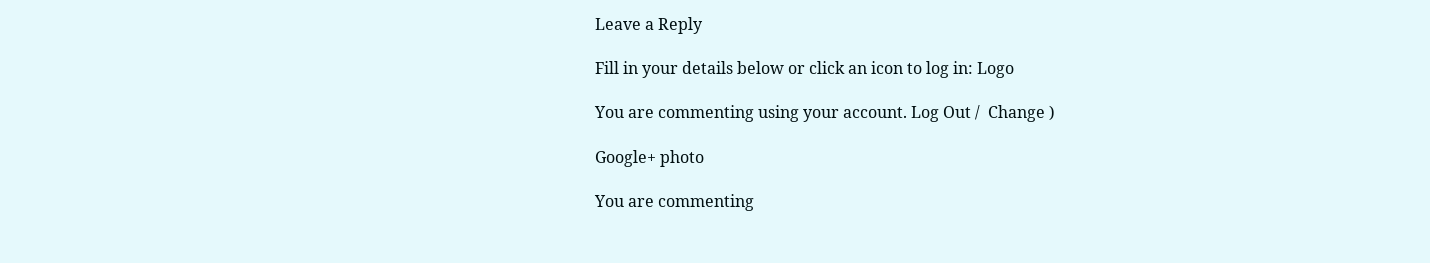Leave a Reply

Fill in your details below or click an icon to log in: Logo

You are commenting using your account. Log Out /  Change )

Google+ photo

You are commenting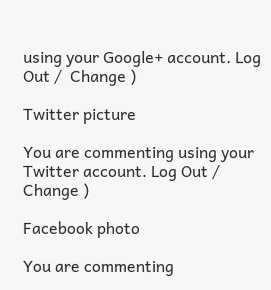using your Google+ account. Log Out /  Change )

Twitter picture

You are commenting using your Twitter account. Log Out /  Change )

Facebook photo

You are commenting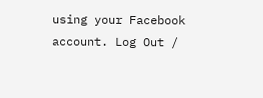using your Facebook account. Log Out /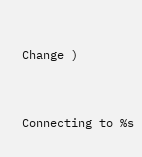Change )


Connecting to %s